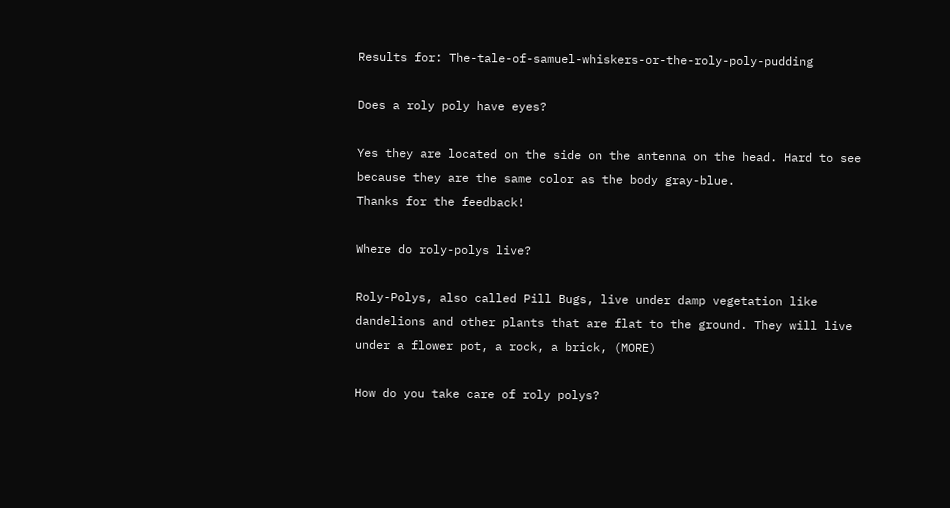Results for: The-tale-of-samuel-whiskers-or-the-roly-poly-pudding

Does a roly poly have eyes?

Yes they are located on the side on the antenna on the head. Hard to see because they are the same color as the body gray-blue.
Thanks for the feedback!

Where do roly-polys live?

Roly-Polys, also called Pill Bugs, live under damp vegetation like dandelions and other plants that are flat to the ground. They will live under a flower pot, a rock, a brick, (MORE)

How do you take care of roly polys?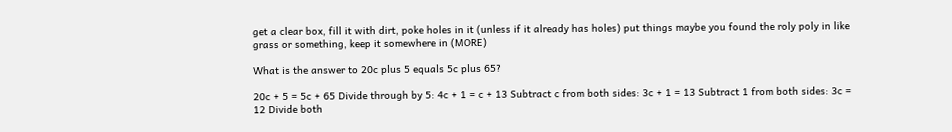get a clear box, fill it with dirt, poke holes in it (unless if it already has holes) put things maybe you found the roly poly in like grass or something, keep it somewhere in (MORE)

What is the answer to 20c plus 5 equals 5c plus 65?

20c + 5 = 5c + 65 Divide through by 5: 4c + 1 = c + 13 Subtract c from both sides: 3c + 1 = 13 Subtract 1 from both sides: 3c = 12 Divide both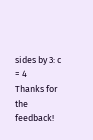sides by 3: c = 4
Thanks for the feedback!